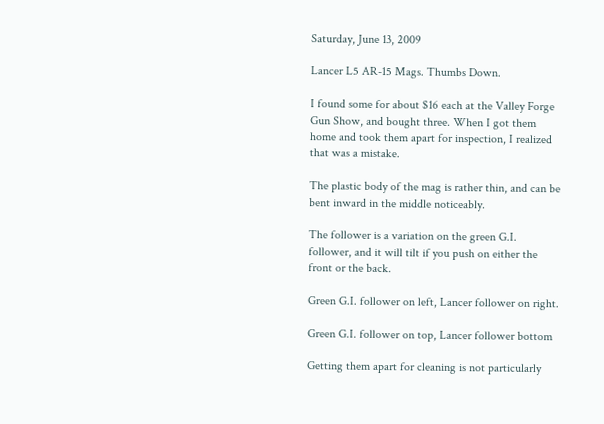Saturday, June 13, 2009

Lancer L5 AR-15 Mags. Thumbs Down.

I found some for about $16 each at the Valley Forge Gun Show, and bought three. When I got them home and took them apart for inspection, I realized that was a mistake.

The plastic body of the mag is rather thin, and can be bent inward in the middle noticeably.

The follower is a variation on the green G.I. follower, and it will tilt if you push on either the front or the back.

Green G.I. follower on left, Lancer follower on right.

Green G.I. follower on top, Lancer follower bottom

Getting them apart for cleaning is not particularly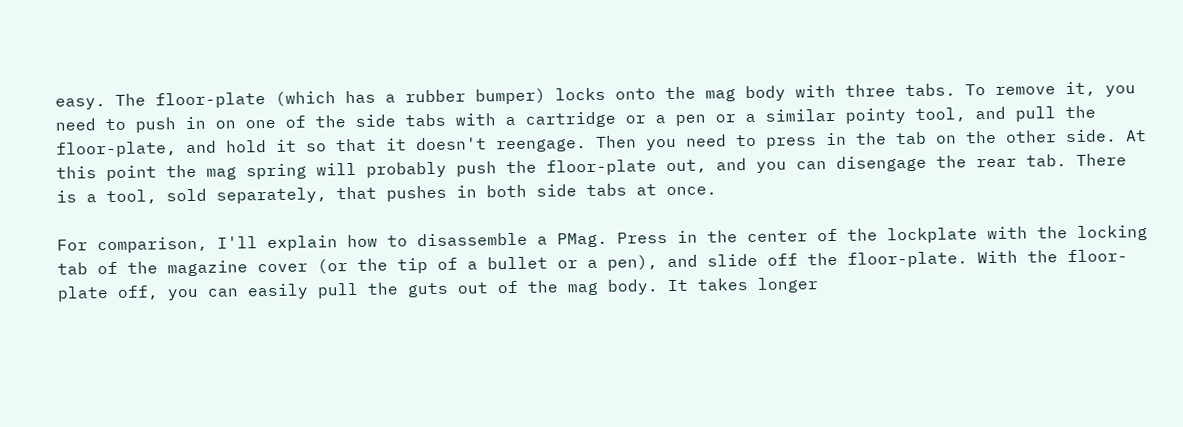easy. The floor-plate (which has a rubber bumper) locks onto the mag body with three tabs. To remove it, you need to push in on one of the side tabs with a cartridge or a pen or a similar pointy tool, and pull the floor-plate, and hold it so that it doesn't reengage. Then you need to press in the tab on the other side. At this point the mag spring will probably push the floor-plate out, and you can disengage the rear tab. There is a tool, sold separately, that pushes in both side tabs at once.

For comparison, I'll explain how to disassemble a PMag. Press in the center of the lockplate with the locking tab of the magazine cover (or the tip of a bullet or a pen), and slide off the floor-plate. With the floor-plate off, you can easily pull the guts out of the mag body. It takes longer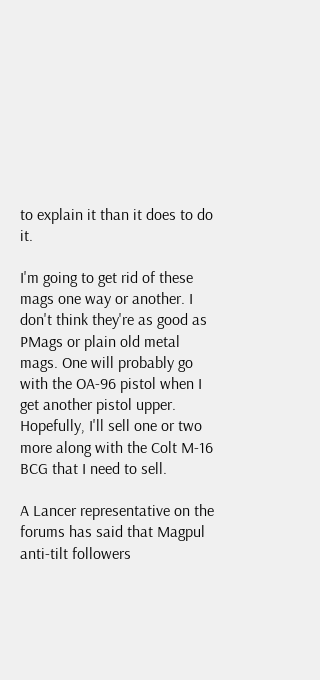to explain it than it does to do it.

I'm going to get rid of these mags one way or another. I don't think they're as good as PMags or plain old metal mags. One will probably go with the OA-96 pistol when I get another pistol upper. Hopefully, I'll sell one or two more along with the Colt M-16 BCG that I need to sell.

A Lancer representative on the forums has said that Magpul anti-tilt followers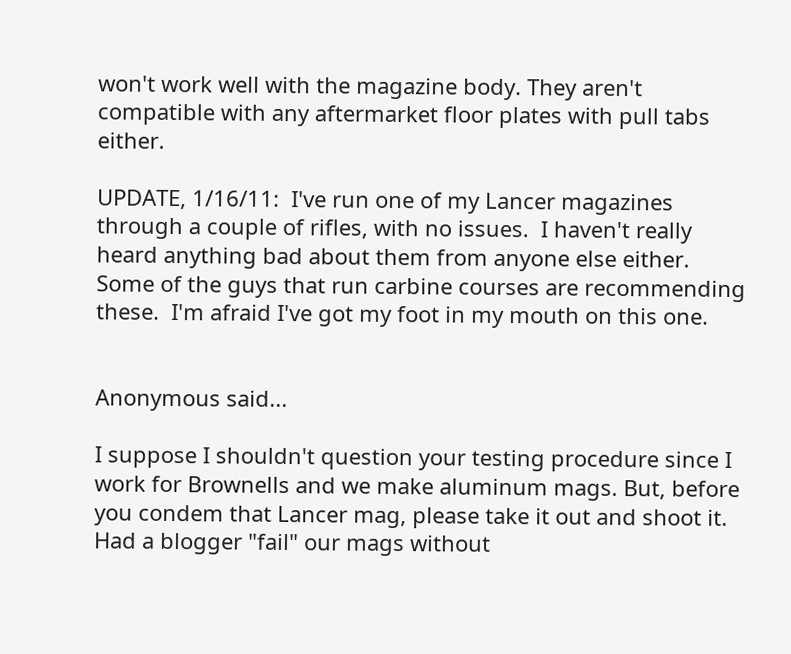won't work well with the magazine body. They aren't compatible with any aftermarket floor plates with pull tabs either.

UPDATE, 1/16/11:  I've run one of my Lancer magazines through a couple of rifles, with no issues.  I haven't really heard anything bad about them from anyone else either.  Some of the guys that run carbine courses are recommending these.  I'm afraid I've got my foot in my mouth on this one.


Anonymous said...

I suppose I shouldn't question your testing procedure since I work for Brownells and we make aluminum mags. But, before you condem that Lancer mag, please take it out and shoot it. Had a blogger "fail" our mags without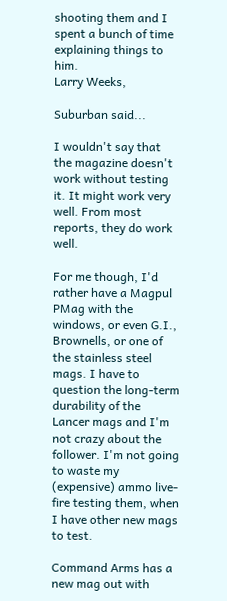shooting them and I spent a bunch of time explaining things to him.
Larry Weeks,

Suburban said...

I wouldn't say that the magazine doesn't work without testing it. It might work very well. From most reports, they do work well.

For me though, I'd rather have a Magpul PMag with the windows, or even G.I., Brownells, or one of the stainless steel mags. I have to question the long-term durability of the Lancer mags and I'm not crazy about the follower. I'm not going to waste my (expensive) ammo live-fire testing them, when I have other new mags to test.

Command Arms has a new mag out with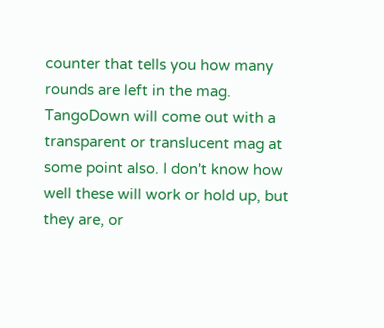counter that tells you how many rounds are left in the mag. TangoDown will come out with a transparent or translucent mag at some point also. I don't know how well these will work or hold up, but they are, or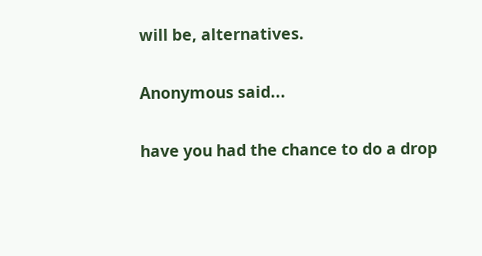will be, alternatives.

Anonymous said...

have you had the chance to do a drop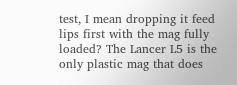test, I mean dropping it feed lips first with the mag fully loaded? The Lancer L5 is the only plastic mag that does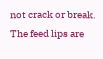not crack or break. The feed lips are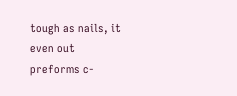tough as nails, it even out preforms c-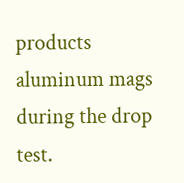products aluminum mags during the drop test.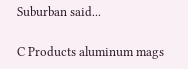Suburban said...

C Products aluminum mags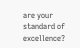are your standard of excellence?